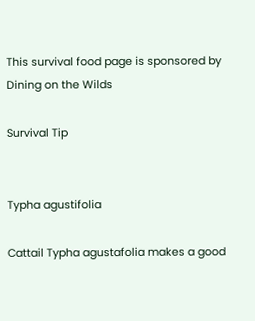This survival food page is sponsored by Dining on the Wilds

Survival Tip


Typha agustifolia

Cattail Typha agustafolia makes a good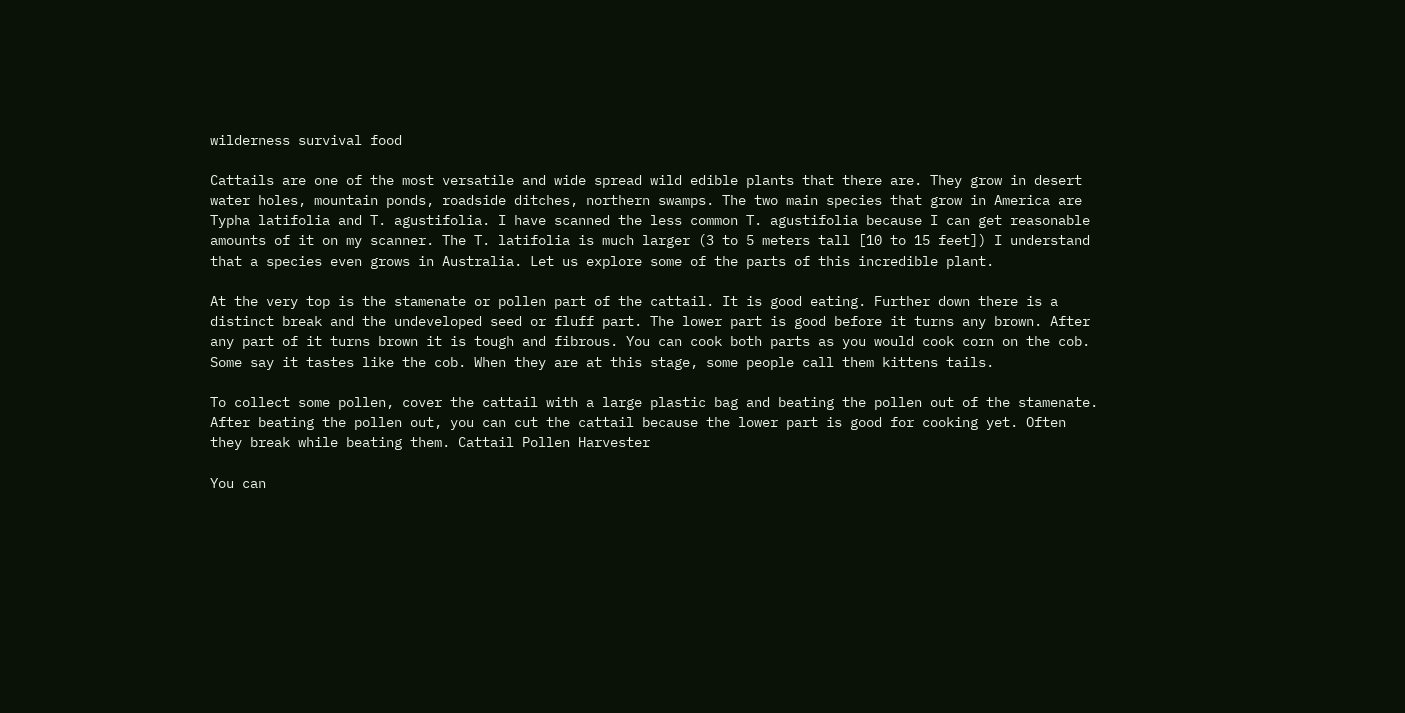wilderness survival food

Cattails are one of the most versatile and wide spread wild edible plants that there are. They grow in desert water holes, mountain ponds, roadside ditches, northern swamps. The two main species that grow in America are Typha latifolia and T. agustifolia. I have scanned the less common T. agustifolia because I can get reasonable amounts of it on my scanner. The T. latifolia is much larger (3 to 5 meters tall [10 to 15 feet]) I understand that a species even grows in Australia. Let us explore some of the parts of this incredible plant.

At the very top is the stamenate or pollen part of the cattail. It is good eating. Further down there is a distinct break and the undeveloped seed or fluff part. The lower part is good before it turns any brown. After any part of it turns brown it is tough and fibrous. You can cook both parts as you would cook corn on the cob. Some say it tastes like the cob. When they are at this stage, some people call them kittens tails.

To collect some pollen, cover the cattail with a large plastic bag and beating the pollen out of the stamenate. After beating the pollen out, you can cut the cattail because the lower part is good for cooking yet. Often they break while beating them. Cattail Pollen Harvester

You can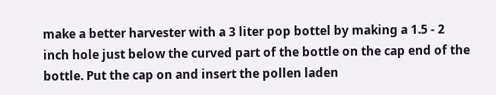make a better harvester with a 3 liter pop bottel by making a 1.5 - 2 inch hole just below the curved part of the bottle on the cap end of the bottle. Put the cap on and insert the pollen laden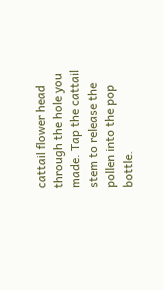cattail flower head through the hole you made. Tap the cattail stem to release the pollen into the pop bottle.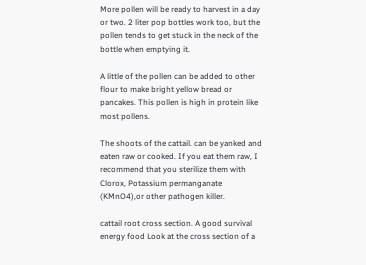More pollen will be ready to harvest in a day or two. 2 liter pop bottles work too, but the pollen tends to get stuck in the neck of the bottle when emptying it.

A little of the pollen can be added to other flour to make bright yellow bread or pancakes. This pollen is high in protein like most pollens.

The shoots of the cattail. can be yanked and eaten raw or cooked. If you eat them raw, I recommend that you sterilize them with Clorox, Potassium permanganate (KMnO4),or other pathogen killer.

cattail root cross section. A good survival energy food Look at the cross section of a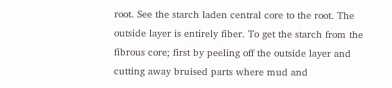root. See the starch laden central core to the root. The outside layer is entirely fiber. To get the starch from the fibrous core; first by peeling off the outside layer and cutting away bruised parts where mud and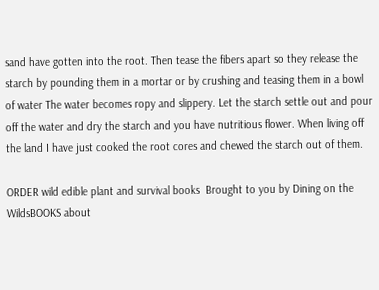sand have gotten into the root. Then tease the fibers apart so they release the starch by pounding them in a mortar or by crushing and teasing them in a bowl of water The water becomes ropy and slippery. Let the starch settle out and pour off the water and dry the starch and you have nutritious flower. When living off the land I have just cooked the root cores and chewed the starch out of them.

ORDER wild edible plant and survival books  Brought to you by Dining on the WildsBOOKS about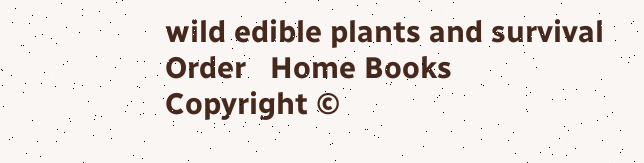wild edible plants and survival
Order   Home Books
Copyright ©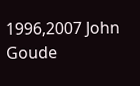1996,2007 John Goude